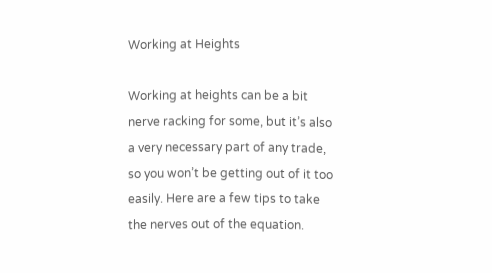Working at Heights

Working at heights can be a bit nerve racking for some, but it’s also a very necessary part of any trade, so you won’t be getting out of it too easily. Here are a few tips to take the nerves out of the equation.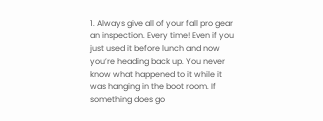1. Always give all of your fall pro gear an inspection. Every time! Even if you just used it before lunch and now you’re heading back up. You never know what happened to it while it was hanging in the boot room. If something does go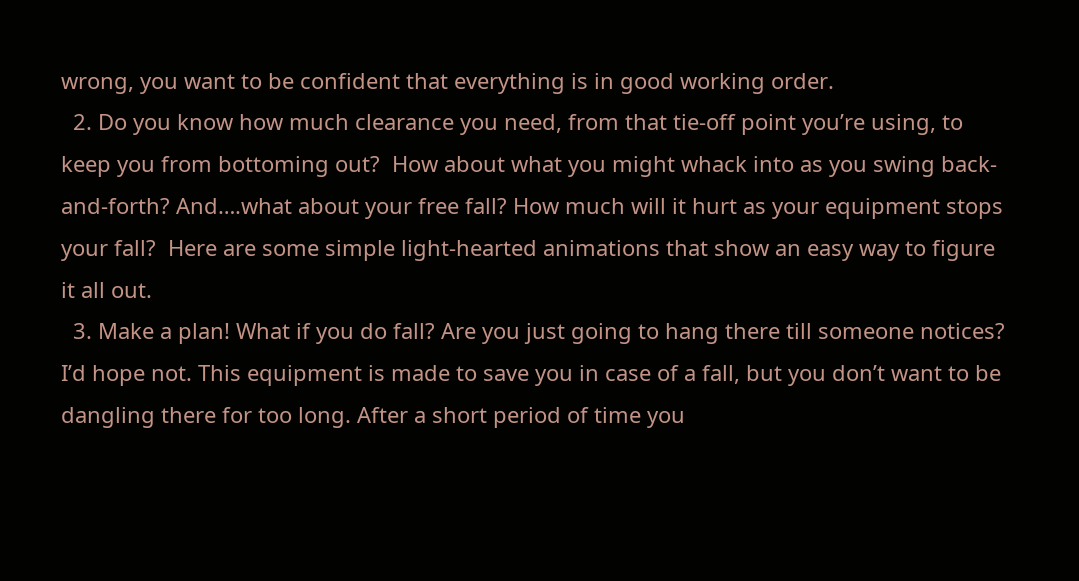wrong, you want to be confident that everything is in good working order.
  2. Do you know how much clearance you need, from that tie-off point you’re using, to keep you from bottoming out?  How about what you might whack into as you swing back-and-forth? And….what about your free fall? How much will it hurt as your equipment stops your fall?  Here are some simple light-hearted animations that show an easy way to figure it all out.
  3. Make a plan! What if you do fall? Are you just going to hang there till someone notices? I’d hope not. This equipment is made to save you in case of a fall, but you don’t want to be dangling there for too long. After a short period of time you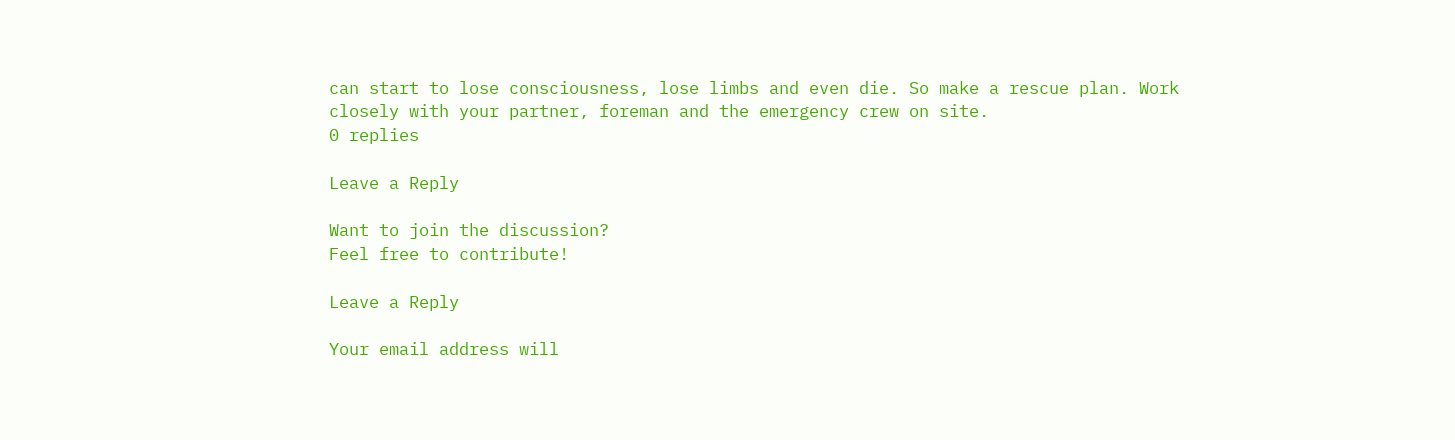can start to lose consciousness, lose limbs and even die. So make a rescue plan. Work closely with your partner, foreman and the emergency crew on site.
0 replies

Leave a Reply

Want to join the discussion?
Feel free to contribute!

Leave a Reply

Your email address will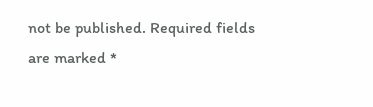not be published. Required fields are marked *